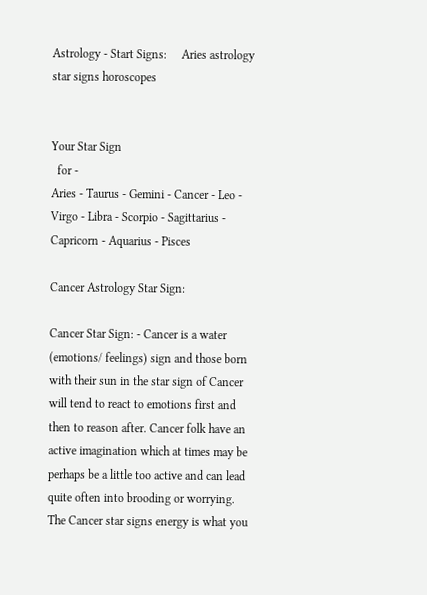Astrology - Start Signs:     Aries astrology star signs horoscopes


Your Star Sign
  for -
Aries - Taurus - Gemini - Cancer - Leo - Virgo - Libra - Scorpio - Sagittarius - Capricorn - Aquarius - Pisces

Cancer Astrology Star Sign:

Cancer Star Sign: - Cancer is a water (emotions/ feelings) sign and those born with their sun in the star sign of Cancer will tend to react to emotions first and then to reason after. Cancer folk have an active imagination which at times may be perhaps be a little too active and can lead quite often into brooding or worrying. The Cancer star signs energy is what you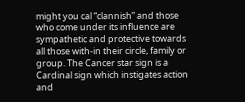might you cal “clannish” and those who come under its influence are sympathetic and protective towards all those with-in their circle, family or group. The Cancer star sign is a Cardinal sign which instigates action and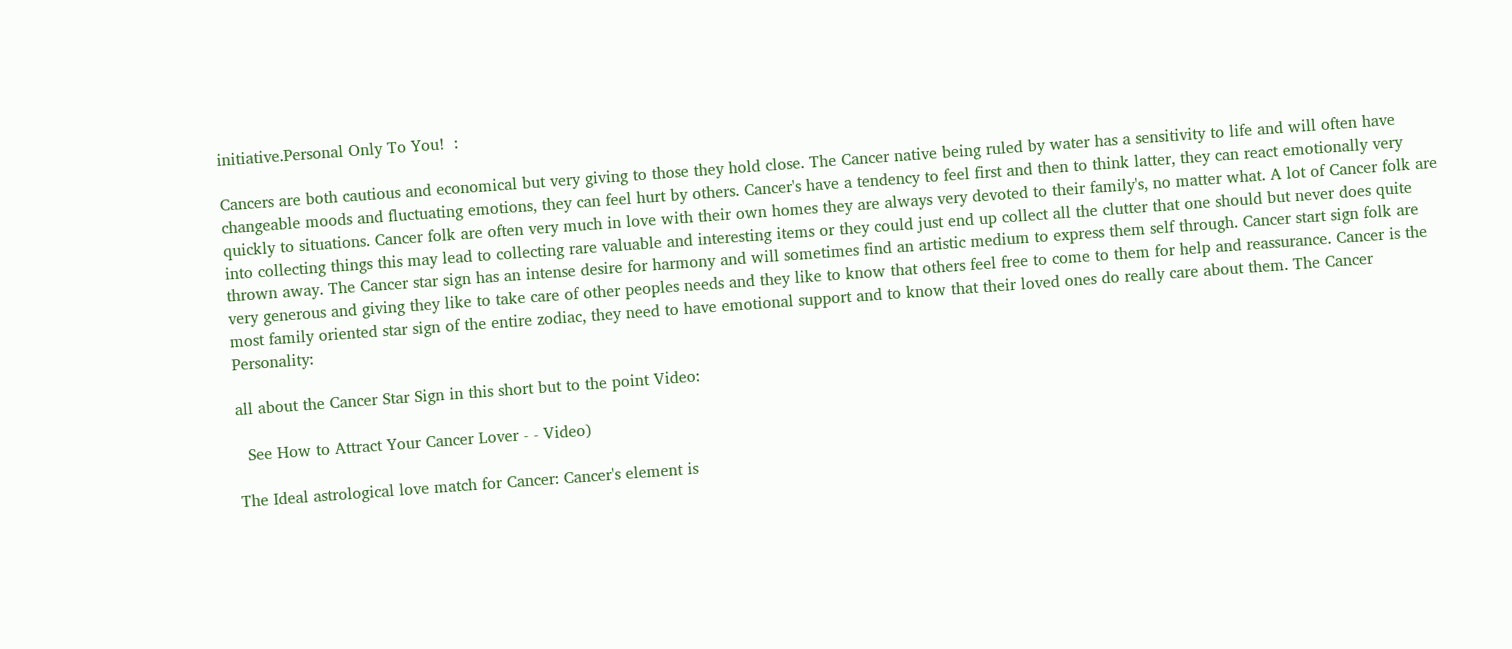initiative.Personal Only To You!  :

Cancers are both cautious and economical but very giving to those they hold close. The Cancer native being ruled by water has a sensitivity to life and will often have changeable moods and fluctuating emotions, they can feel hurt by others. Cancer's have a tendency to feel first and then to think latter, they can react emotionally very quickly to situations. Cancer folk are often very much in love with their own homes they are always very devoted to their family's, no matter what. A lot of Cancer folk are into collecting things this may lead to collecting rare valuable and interesting items or they could just end up collect all the clutter that one should but never does quite thrown away. The Cancer star sign has an intense desire for harmony and will sometimes find an artistic medium to express them self through. Cancer start sign folk are very generous and giving they like to take care of other peoples needs and they like to know that others feel free to come to them for help and reassurance. Cancer is the most family oriented star sign of the entire zodiac, they need to have emotional support and to know that their loved ones do really care about them. The Cancer Personality:

all about the Cancer Star Sign in this short but to the point Video:

  See How to Attract Your Cancer Lover - - Video)

The Ideal astrological love match for Cancer: Cancer's element is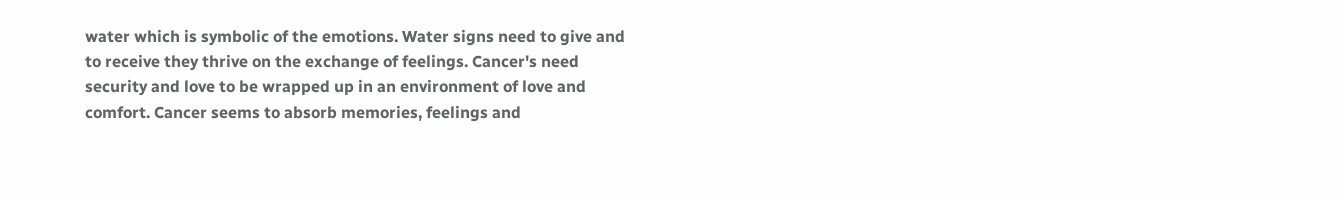water which is symbolic of the emotions. Water signs need to give and to receive they thrive on the exchange of feelings. Cancer's need security and love to be wrapped up in an environment of love and comfort. Cancer seems to absorb memories, feelings and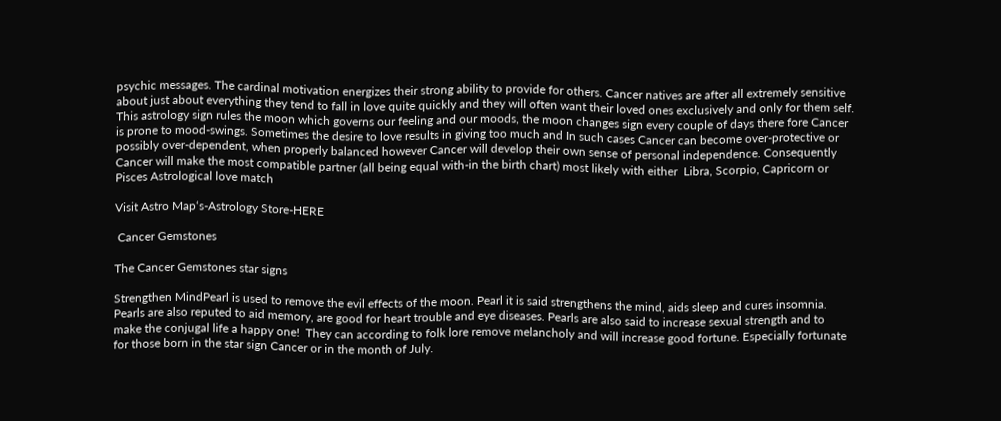psychic messages. The cardinal motivation energizes their strong ability to provide for others. Cancer natives are after all extremely sensitive about just about everything they tend to fall in love quite quickly and they will often want their loved ones exclusively and only for them self. This astrology sign rules the moon which governs our feeling and our moods, the moon changes sign every couple of days there fore Cancer is prone to mood-swings. Sometimes the desire to love results in giving too much and In such cases Cancer can become over-protective or possibly over-dependent, when properly balanced however Cancer will develop their own sense of personal independence. Consequently Cancer will make the most compatible partner (all being equal with-in the birth chart) most likely with either  Libra, Scorpio, Capricorn or Pisces Astrological love match

Visit Astro Map‘s-Astrology Store-HERE

 Cancer Gemstones

The Cancer Gemstones star signs

Strengthen MindPearl is used to remove the evil effects of the moon. Pearl it is said strengthens the mind, aids sleep and cures insomnia. Pearls are also reputed to aid memory, are good for heart trouble and eye diseases. Pearls are also said to increase sexual strength and to make the conjugal life a happy one!  They can according to folk lore remove melancholy and will increase good fortune. Especially fortunate for those born in the star sign Cancer or in the month of July.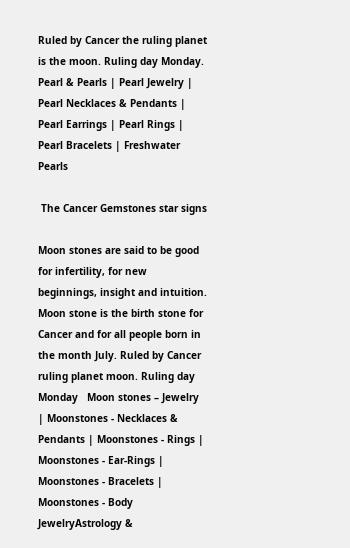Ruled by Cancer the ruling planet is the moon. Ruling day Monday. Pearl & Pearls | Pearl Jewelry | Pearl Necklaces & Pendants | Pearl Earrings | Pearl Rings | Pearl Bracelets | Freshwater Pearls

 The Cancer Gemstones star signs

Moon stones are said to be good for infertility, for new beginnings, insight and intuition. Moon stone is the birth stone for Cancer and for all people born in the month July. Ruled by Cancer ruling planet moon. Ruling day Monday   Moon stones – Jewelry | Moonstones - Necklaces & Pendants | Moonstones - Rings | Moonstones - Ear-Rings | Moonstones - Bracelets | Moonstones - Body JewelryAstrology &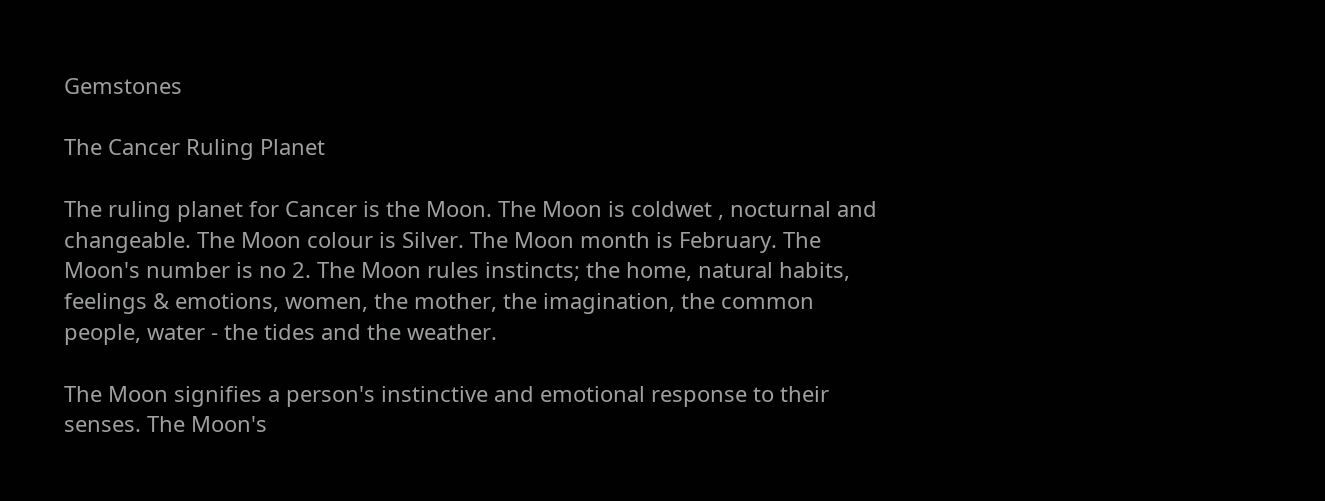Gemstones

The Cancer Ruling Planet

The ruling planet for Cancer is the Moon. The Moon is coldwet , nocturnal and changeable. The Moon colour is Silver. The Moon month is February. The Moon's number is no 2. The Moon rules instincts; the home, natural habits, feelings & emotions, women, the mother, the imagination, the common people, water - the tides and the weather.

The Moon signifies a person's instinctive and emotional response to their senses. The Moon's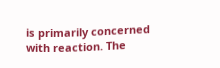is primarily concerned with reaction. The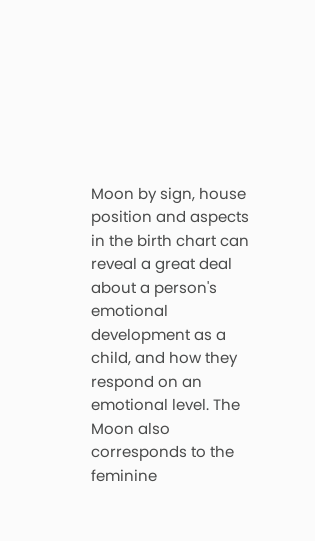Moon by sign, house position and aspects in the birth chart can reveal a great deal about a person's emotional development as a child, and how they respond on an emotional level. The Moon also corresponds to the feminine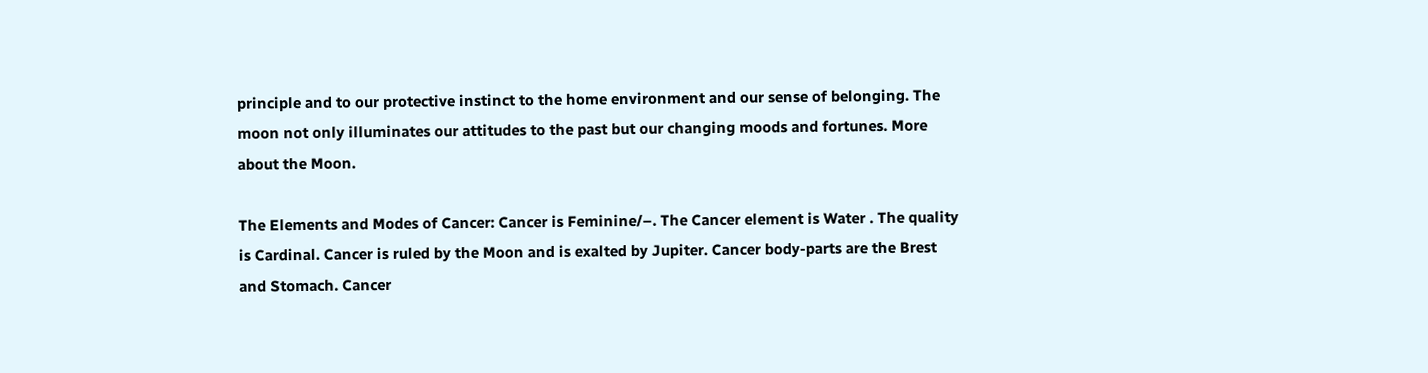principle and to our protective instinct to the home environment and our sense of belonging. The moon not only illuminates our attitudes to the past but our changing moods and fortunes. More about the Moon.

The Elements and Modes of Cancer: Cancer is Feminine/–. The Cancer element is Water . The quality is Cardinal. Cancer is ruled by the Moon and is exalted by Jupiter. Cancer body-parts are the Brest and Stomach. Cancer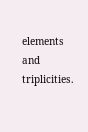elements and triplicities.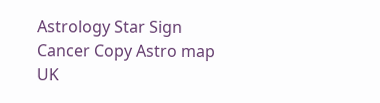Astrology Star Sign Cancer Copy Astro map UK